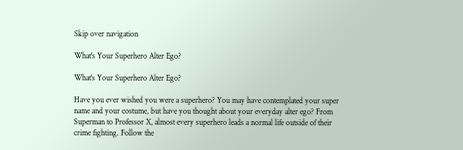Skip over navigation

What's Your Superhero Alter Ego?

What's Your Superhero Alter Ego?

Have you ever wished you were a superhero? You may have contemplated your super name and your costume, but have you thought about your everyday alter ego? From Superman to Professor X, almost every superhero leads a normal life outside of their crime fighting. Follow the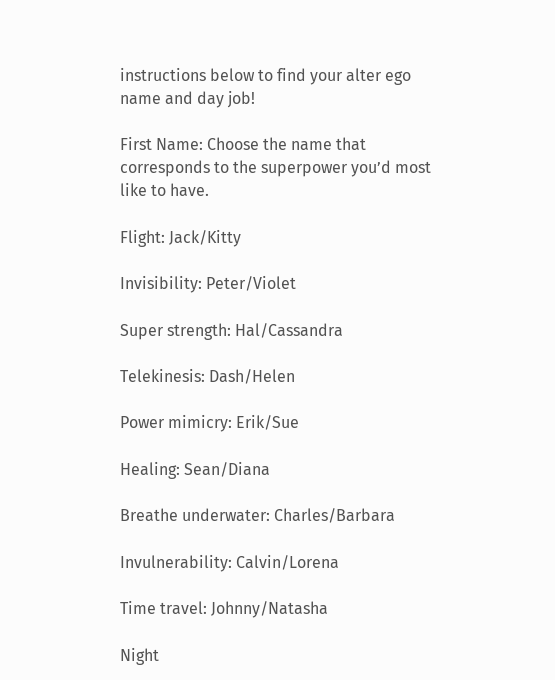instructions below to find your alter ego name and day job!

First Name: Choose the name that corresponds to the superpower you’d most like to have.

Flight: Jack/Kitty

Invisibility: Peter/Violet

Super strength: Hal/Cassandra

Telekinesis: Dash/Helen

Power mimicry: Erik/Sue

Healing: Sean/Diana

Breathe underwater: Charles/Barbara

Invulnerability: Calvin/Lorena

Time travel: Johnny/Natasha

Night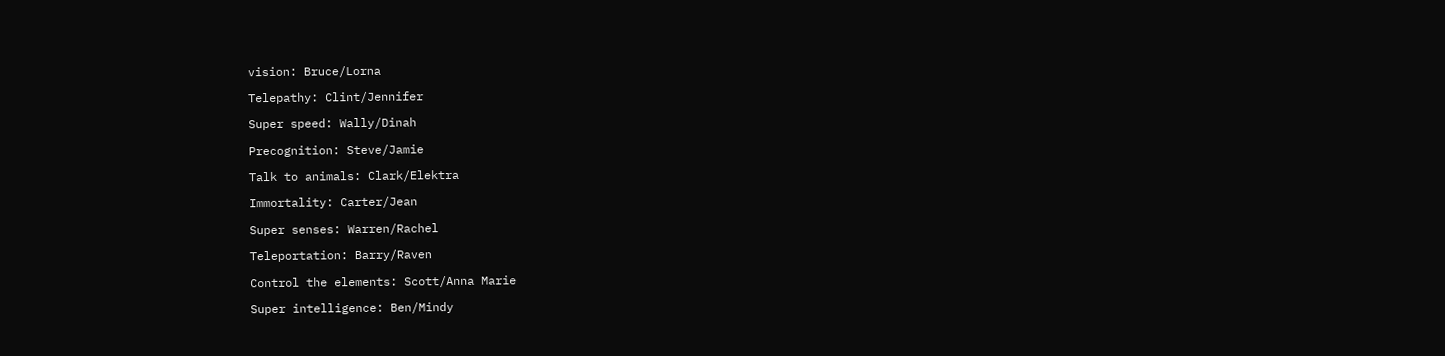vision: Bruce/Lorna

Telepathy: Clint/Jennifer

Super speed: Wally/Dinah

Precognition: Steve/Jamie

Talk to animals: Clark/Elektra

Immortality: Carter/Jean

Super senses: Warren/Rachel

Teleportation: Barry/Raven

Control the elements: Scott/Anna Marie

Super intelligence: Ben/Mindy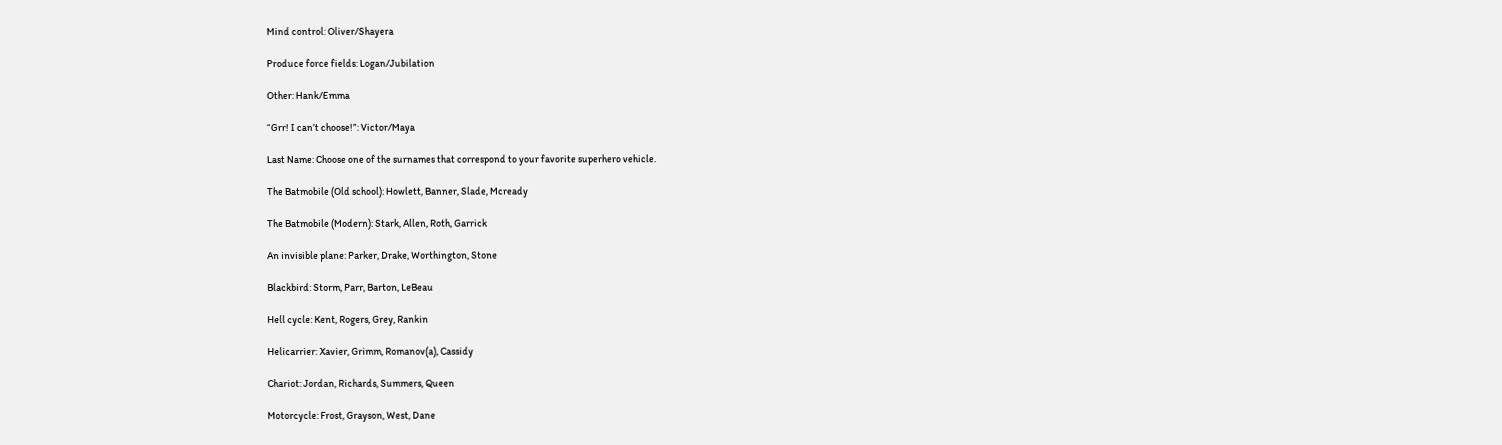Mind control: Oliver/Shayera

Produce force fields: Logan/Jubilation

Other: Hank/Emma

“Grr! I can’t choose!”: Victor/Maya

Last Name: Choose one of the surnames that correspond to your favorite superhero vehicle.

The Batmobile (Old school): Howlett, Banner, Slade, Mcready

The Batmobile (Modern): Stark, Allen, Roth, Garrick

An invisible plane: Parker, Drake, Worthington, Stone

Blackbird: Storm, Parr, Barton, LeBeau

Hell cycle: Kent, Rogers, Grey, Rankin

Helicarrier: Xavier, Grimm, Romanov(a), Cassidy

Chariot: Jordan, Richards, Summers, Queen

Motorcycle: Frost, Grayson, West, Dane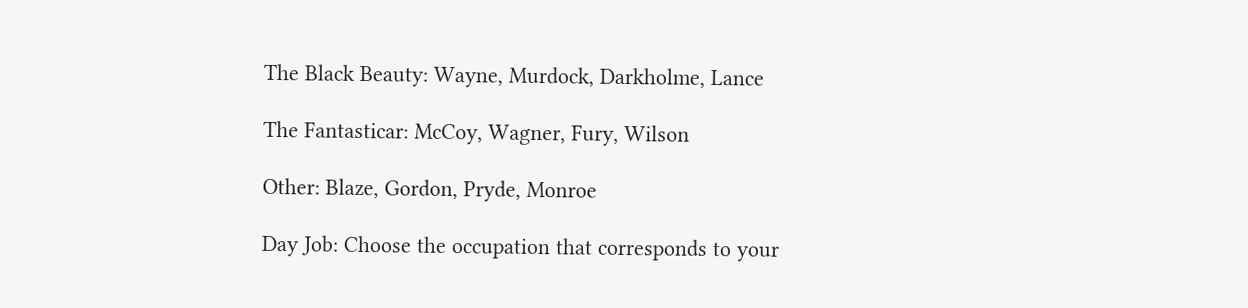The Black Beauty: Wayne, Murdock, Darkholme, Lance

The Fantasticar: McCoy, Wagner, Fury, Wilson

Other: Blaze, Gordon, Pryde, Monroe

Day Job: Choose the occupation that corresponds to your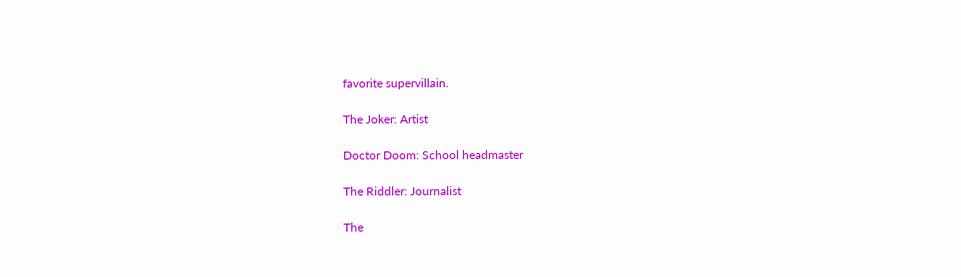favorite supervillain.

The Joker: Artist

Doctor Doom: School headmaster

The Riddler: Journalist

The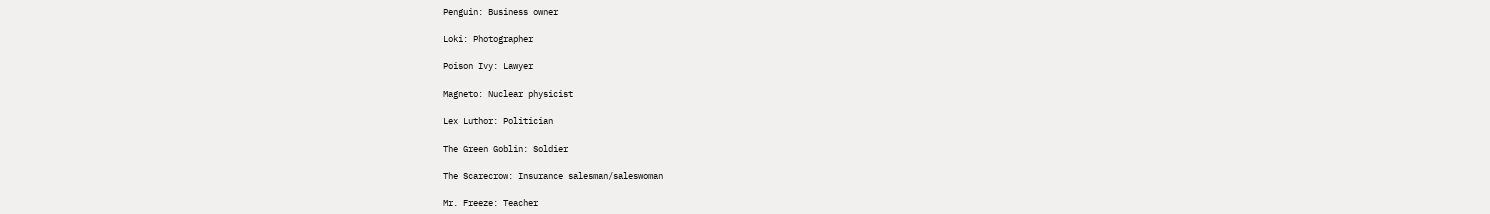Penguin: Business owner

Loki: Photographer

Poison Ivy: Lawyer

Magneto: Nuclear physicist

Lex Luthor: Politician

The Green Goblin: Soldier

The Scarecrow: Insurance salesman/saleswoman

Mr. Freeze: Teacher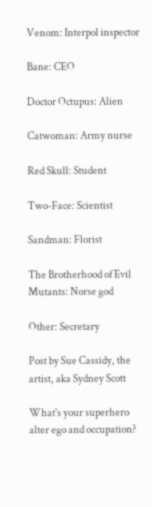Venom: Interpol inspector

Bane: CEO

Doctor Octupus: Alien

Catwoman: Army nurse

Red Skull: Student

Two-Face: Scientist

Sandman: Florist

The Brotherhood of Evil Mutants: Norse god

Other: Secretary

Post by Sue Cassidy, the artist, aka Sydney Scott

What's your superhero alter ego and occupation?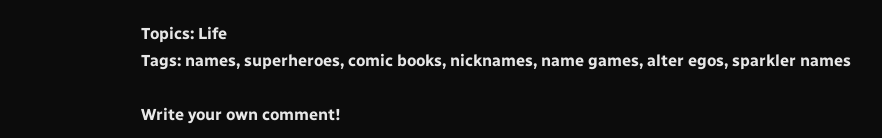Topics: Life
Tags: names, superheroes, comic books, nicknames, name games, alter egos, sparkler names

Write your own comment!